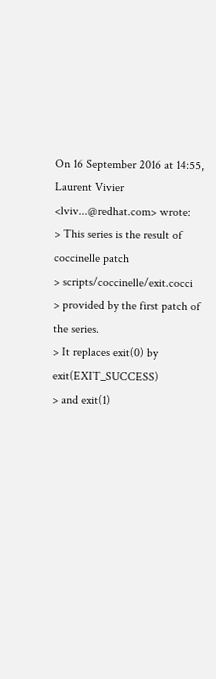On 16 September 2016 at 14:55, Laurent Vivier <lviv...@redhat.com> wrote:
> This series is the result of coccinelle patch
> scripts/coccinelle/exit.cocci
> provided by the first patch of the series.
> It replaces exit(0) by exit(EXIT_SUCCESS)
> and exit(1)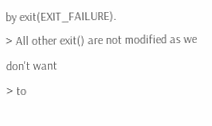by exit(EXIT_FAILURE).
> All other exit() are not modified as we don't want
> to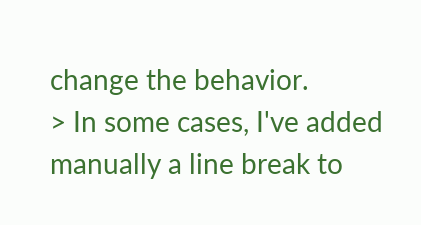change the behavior.
> In some cases, I've added manually a line break to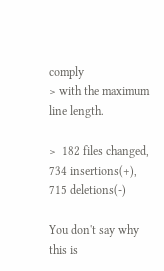comply
> with the maximum line length.

>  182 files changed, 734 insertions(+), 715 deletions(-)

You don't say why this is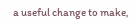a useful change to make,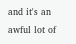and it's an
awful lot of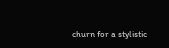churn for a stylistic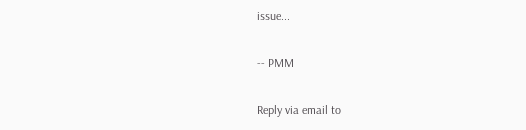issue...

-- PMM

Reply via email to